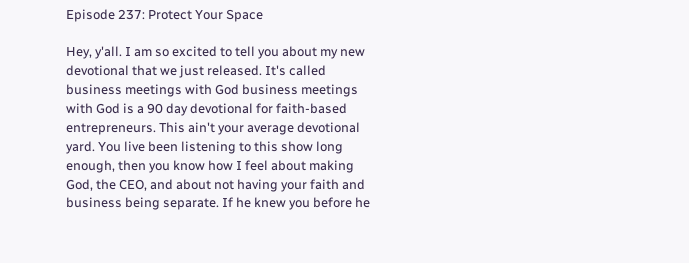Episode 237: Protect Your Space

Hey, y'all. I am so excited to tell you about my new devotional that we just released. It's called business meetings with God business meetings with God is a 90 day devotional for faith-based entrepreneurs. This ain't your average devotional yard. You live been listening to this show long enough, then you know how I feel about making God, the CEO, and about not having your faith and business being separate. If he knew you before he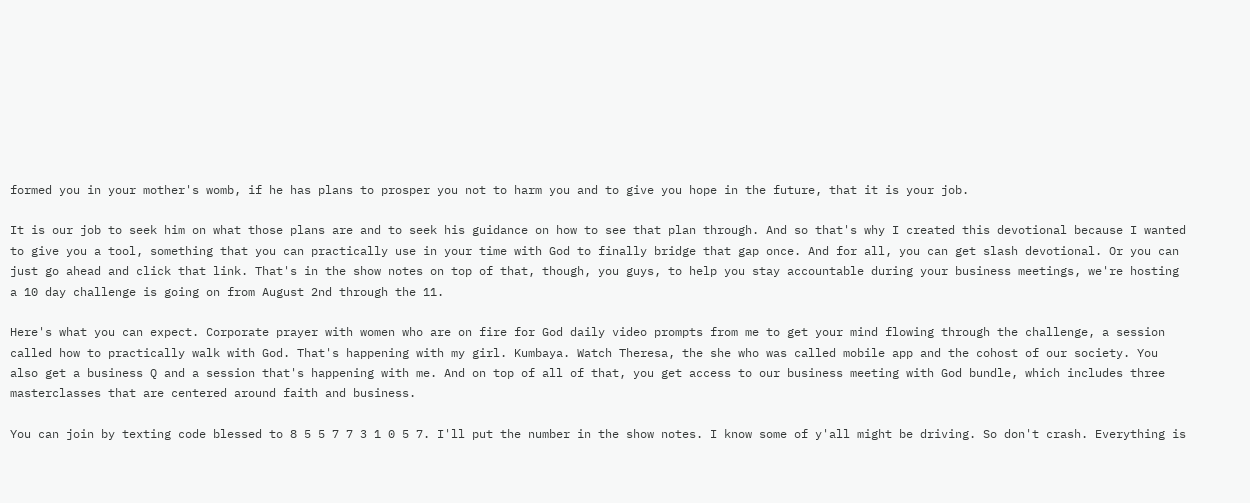formed you in your mother's womb, if he has plans to prosper you not to harm you and to give you hope in the future, that it is your job.

It is our job to seek him on what those plans are and to seek his guidance on how to see that plan through. And so that's why I created this devotional because I wanted to give you a tool, something that you can practically use in your time with God to finally bridge that gap once. And for all, you can get slash devotional. Or you can just go ahead and click that link. That's in the show notes on top of that, though, you guys, to help you stay accountable during your business meetings, we're hosting a 10 day challenge is going on from August 2nd through the 11.

Here's what you can expect. Corporate prayer with women who are on fire for God daily video prompts from me to get your mind flowing through the challenge, a session called how to practically walk with God. That's happening with my girl. Kumbaya. Watch Theresa, the she who was called mobile app and the cohost of our society. You also get a business Q and a session that's happening with me. And on top of all of that, you get access to our business meeting with God bundle, which includes three masterclasses that are centered around faith and business.

You can join by texting code blessed to 8 5 5 7 7 3 1 0 5 7. I'll put the number in the show notes. I know some of y'all might be driving. So don't crash. Everything is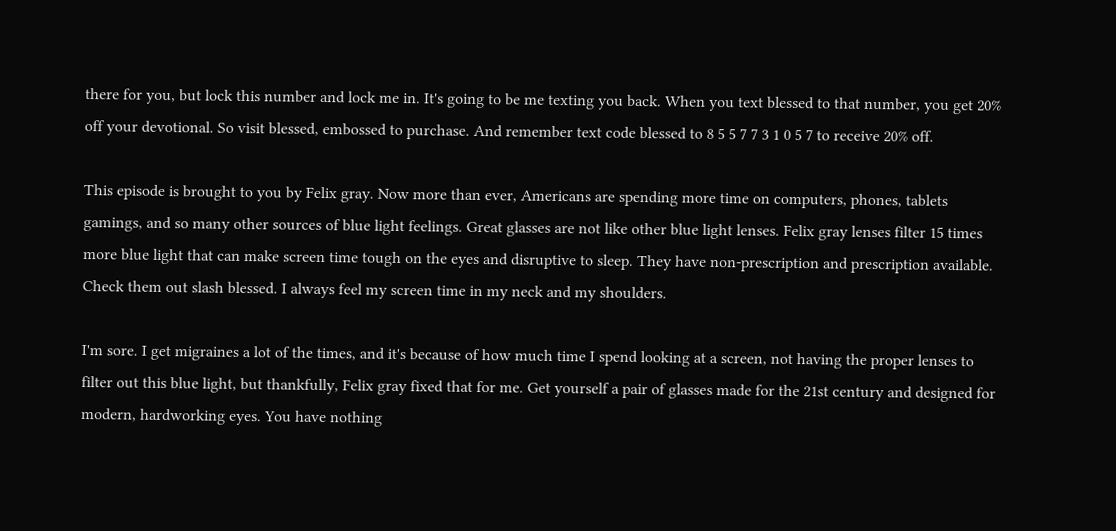there for you, but lock this number and lock me in. It's going to be me texting you back. When you text blessed to that number, you get 20% off your devotional. So visit blessed, embossed to purchase. And remember text code blessed to 8 5 5 7 7 3 1 0 5 7 to receive 20% off.

This episode is brought to you by Felix gray. Now more than ever, Americans are spending more time on computers, phones, tablets gamings, and so many other sources of blue light feelings. Great glasses are not like other blue light lenses. Felix gray lenses filter 15 times more blue light that can make screen time tough on the eyes and disruptive to sleep. They have non-prescription and prescription available. Check them out slash blessed. I always feel my screen time in my neck and my shoulders.

I'm sore. I get migraines a lot of the times, and it's because of how much time I spend looking at a screen, not having the proper lenses to filter out this blue light, but thankfully, Felix gray fixed that for me. Get yourself a pair of glasses made for the 21st century and designed for modern, hardworking eyes. You have nothing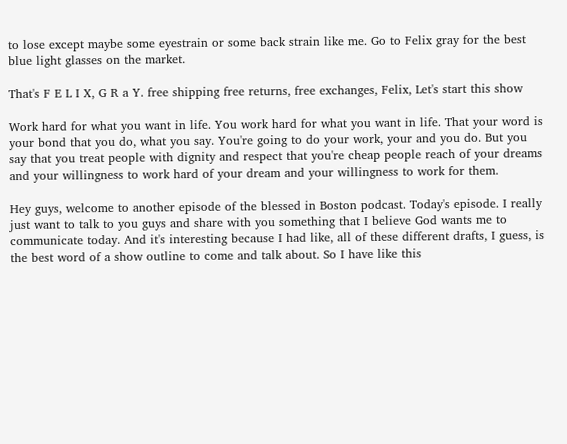to lose except maybe some eyestrain or some back strain like me. Go to Felix gray for the best blue light glasses on the market.

That's F E L I X, G R a Y. free shipping free returns, free exchanges, Felix, Let's start this show

Work hard for what you want in life. You work hard for what you want in life. That your word is your bond that you do, what you say. You're going to do your work, your and you do. But you say that you treat people with dignity and respect that you're cheap people reach of your dreams and your willingness to work hard of your dream and your willingness to work for them.

Hey guys, welcome to another episode of the blessed in Boston podcast. Today's episode. I really just want to talk to you guys and share with you something that I believe God wants me to communicate today. And it's interesting because I had like, all of these different drafts, I guess, is the best word of a show outline to come and talk about. So I have like this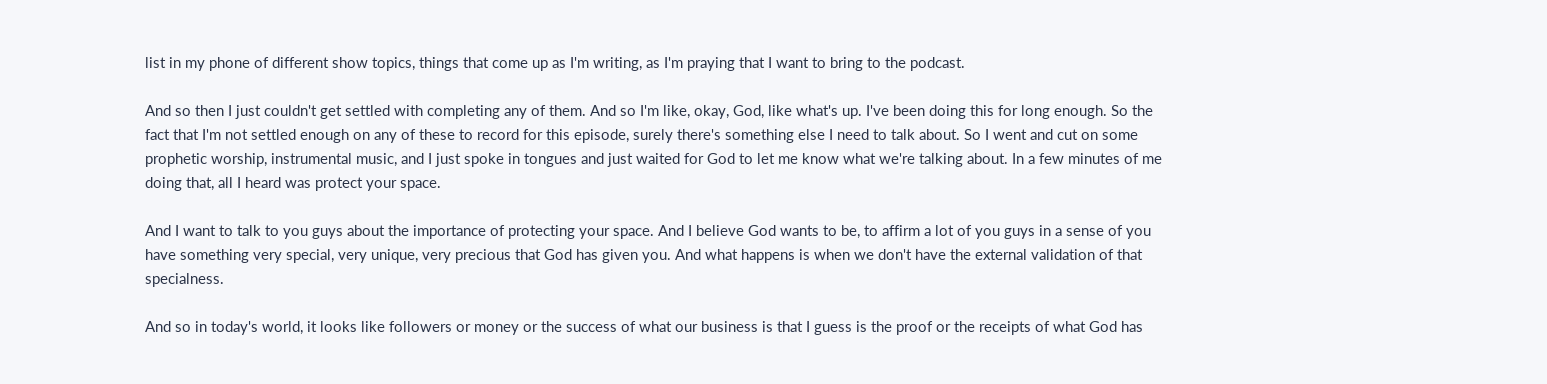list in my phone of different show topics, things that come up as I'm writing, as I'm praying that I want to bring to the podcast.

And so then I just couldn't get settled with completing any of them. And so I'm like, okay, God, like what's up. I've been doing this for long enough. So the fact that I'm not settled enough on any of these to record for this episode, surely there's something else I need to talk about. So I went and cut on some prophetic worship, instrumental music, and I just spoke in tongues and just waited for God to let me know what we're talking about. In a few minutes of me doing that, all I heard was protect your space.

And I want to talk to you guys about the importance of protecting your space. And I believe God wants to be, to affirm a lot of you guys in a sense of you have something very special, very unique, very precious that God has given you. And what happens is when we don't have the external validation of that specialness.

And so in today's world, it looks like followers or money or the success of what our business is that I guess is the proof or the receipts of what God has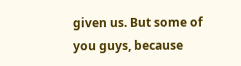given us. But some of you guys, because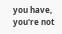you have, you're not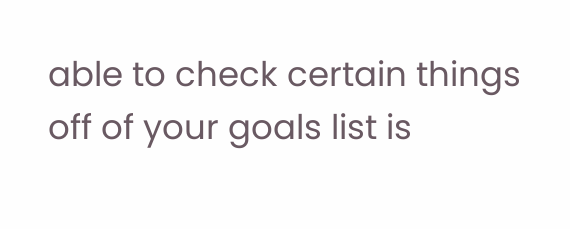able to check certain things off of your goals list is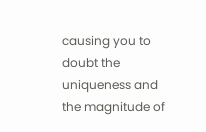causing you to doubt the uniqueness and the magnitude of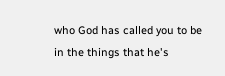who God has called you to be in the things that he's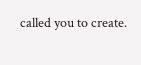called you to create.